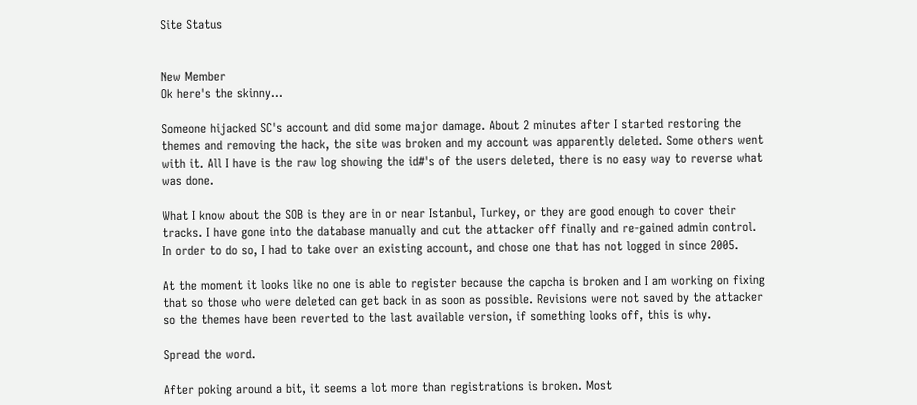Site Status


New Member
Ok here's the skinny...

Someone hijacked SC's account and did some major damage. About 2 minutes after I started restoring the themes and removing the hack, the site was broken and my account was apparently deleted. Some others went with it. All I have is the raw log showing the id#'s of the users deleted, there is no easy way to reverse what was done.

What I know about the SOB is they are in or near Istanbul, Turkey, or they are good enough to cover their tracks. I have gone into the database manually and cut the attacker off finally and re-gained admin control. In order to do so, I had to take over an existing account, and chose one that has not logged in since 2005.

At the moment it looks like no one is able to register because the capcha is broken and I am working on fixing that so those who were deleted can get back in as soon as possible. Revisions were not saved by the attacker so the themes have been reverted to the last available version, if something looks off, this is why.

Spread the word.

After poking around a bit, it seems a lot more than registrations is broken. Most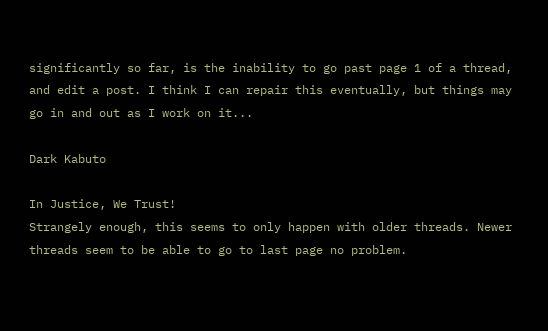significantly so far, is the inability to go past page 1 of a thread, and edit a post. I think I can repair this eventually, but things may go in and out as I work on it...

Dark Kabuto

In Justice, We Trust!
Strangely enough, this seems to only happen with older threads. Newer threads seem to be able to go to last page no problem.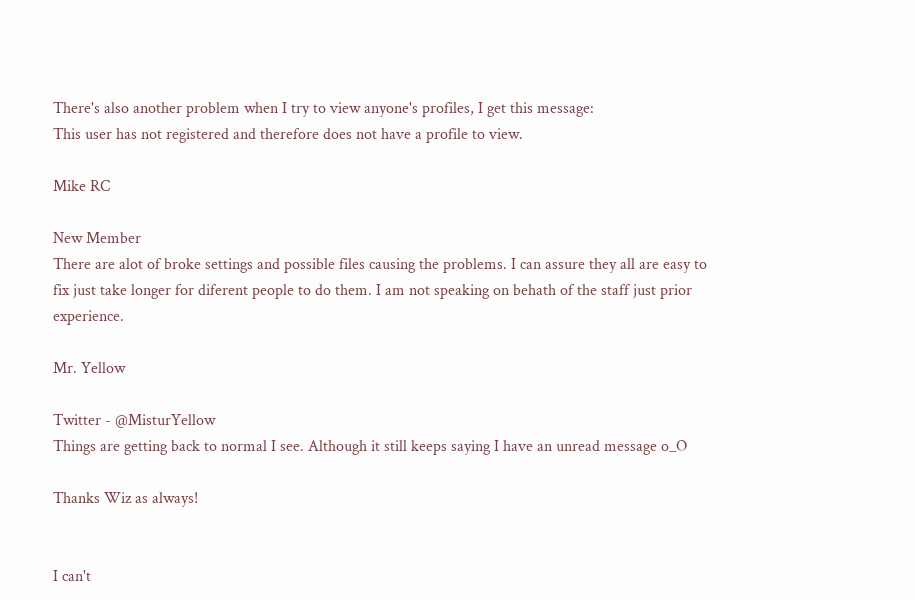There's also another problem when I try to view anyone's profiles, I get this message:
This user has not registered and therefore does not have a profile to view.

Mike RC

New Member
There are alot of broke settings and possible files causing the problems. I can assure they all are easy to fix just take longer for diferent people to do them. I am not speaking on behath of the staff just prior experience.

Mr. Yellow

Twitter - @MisturYellow
Things are getting back to normal I see. Although it still keeps saying I have an unread message o_O

Thanks Wiz as always!


I can't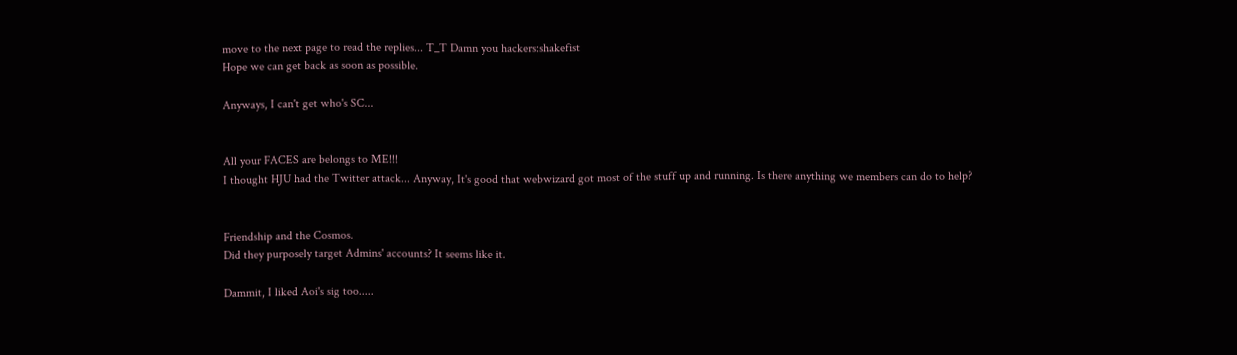move to the next page to read the replies... T_T Damn you hackers:shakefist
Hope we can get back as soon as possible.

Anyways, I can't get who's SC...


All your FACES are belongs to ME!!!
I thought HJU had the Twitter attack... Anyway, It's good that webwizard got most of the stuff up and running. Is there anything we members can do to help?


Friendship and the Cosmos.
Did they purposely target Admins' accounts? It seems like it.

Dammit, I liked Aoi's sig too.....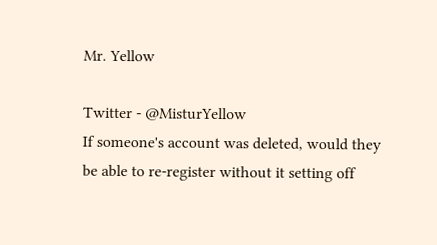Mr. Yellow

Twitter - @MisturYellow
If someone's account was deleted, would they be able to re-register without it setting off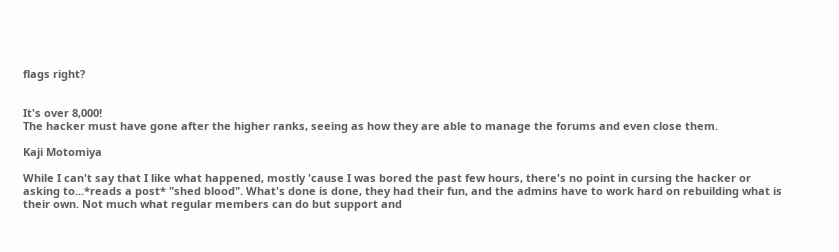flags right?


It's over 8,000!
The hacker must have gone after the higher ranks, seeing as how they are able to manage the forums and even close them.

Kaji Motomiya

While I can't say that I like what happened, mostly 'cause I was bored the past few hours, there's no point in cursing the hacker or asking to...*reads a post* "shed blood". What's done is done, they had their fun, and the admins have to work hard on rebuilding what is their own. Not much what regular members can do but support and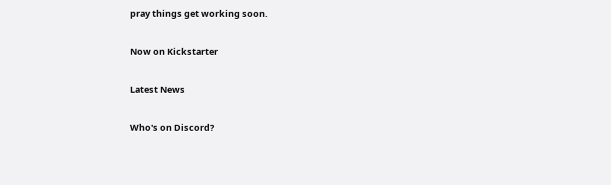pray things get working soon.

Now on Kickstarter

Latest News

Who's on Discord?